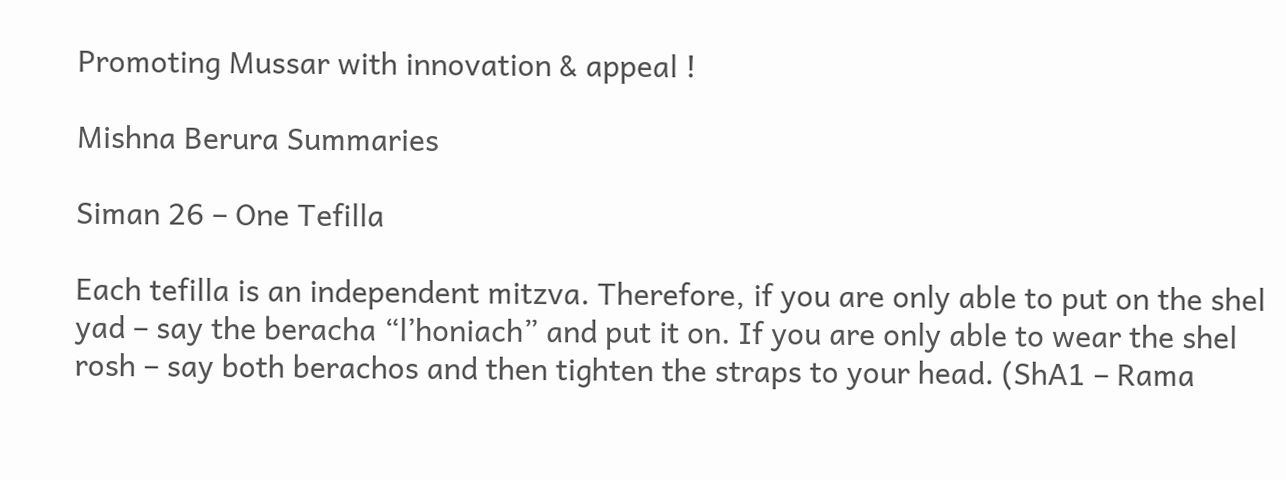Promoting Mussar with innovation & appeal !

Mishna Berura Summaries

Siman 26 – One Tefilla

Each tefilla is an independent mitzva. Therefore, if you are only able to put on the shel yad – say the beracha “l’honiach” and put it on. If you are only able to wear the shel rosh – say both berachos and then tighten the straps to your head. (ShA1 – Rama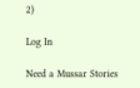2)

Log In

Need a Mussar Stories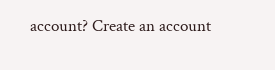account? Create an account